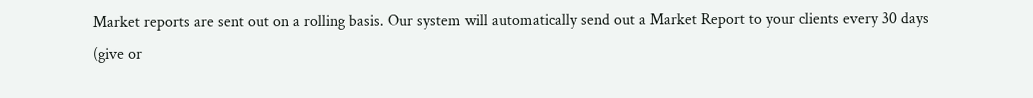Market reports are sent out on a rolling basis. Our system will automatically send out a Market Report to your clients every 30 days (give or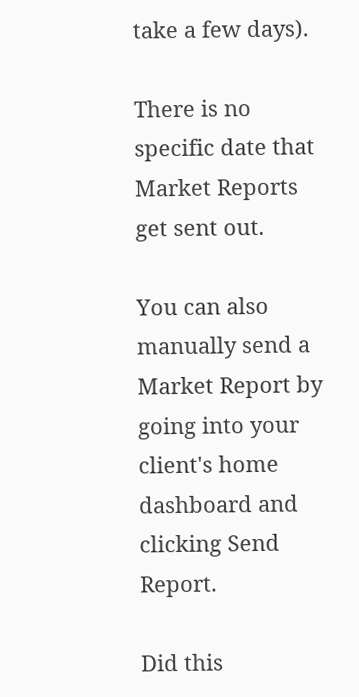take a few days).

There is no specific date that Market Reports get sent out.

You can also manually send a Market Report by going into your client's home dashboard and clicking Send Report.

Did this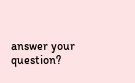answer your question?